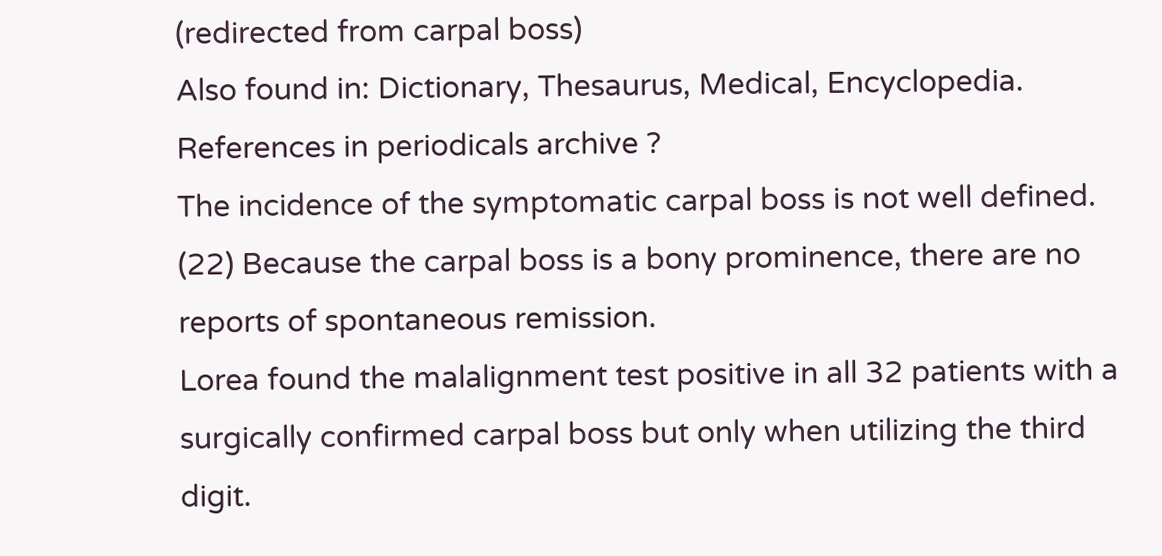(redirected from carpal boss)
Also found in: Dictionary, Thesaurus, Medical, Encyclopedia.
References in periodicals archive ?
The incidence of the symptomatic carpal boss is not well defined.
(22) Because the carpal boss is a bony prominence, there are no reports of spontaneous remission.
Lorea found the malalignment test positive in all 32 patients with a surgically confirmed carpal boss but only when utilizing the third digit.